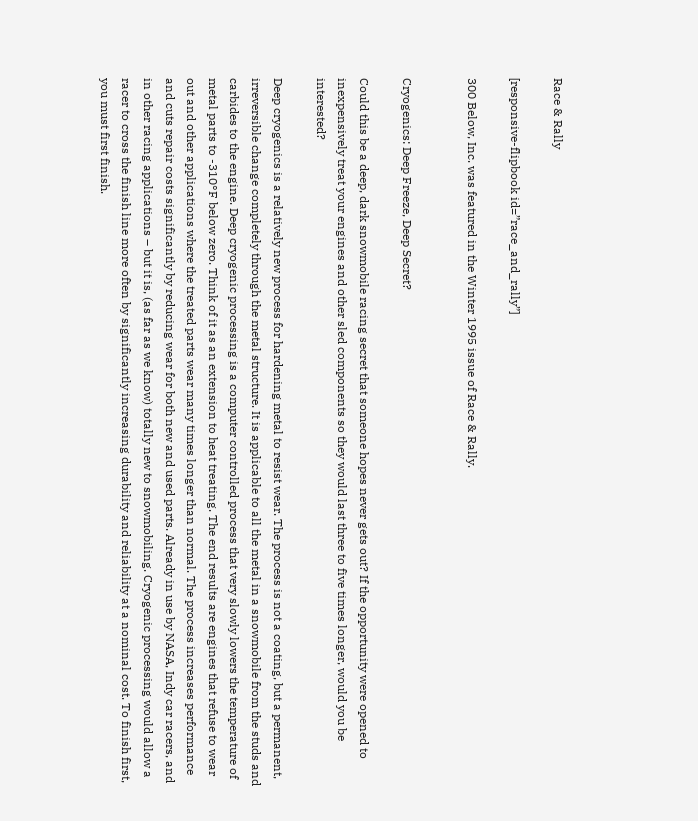Race & Rally

[responsive-flipbook id=”race_and_rally”]

300 Below, Inc. was featured in the Winter 1995 issue of Race & Rally.


Cryogenics: Deep Freeze, Deep Secret?

Could this be a deep, dark snowmobile racing secret that someone hopes never gets out? If the opportunity were opened to inexpensively treat your engines and other sled components so they would last three to five times longer, would you be interested?

Deep cryogenics is a relatively new process for hardening metal to resist wear. The process is not a coating, but a permanent, irreversible change completely through the metal structure. It is applicable to all the metal in a snowmobile from the studs and carbides to the engine. Deep cryogenic processing is a computer controlled process that very slowly lowers the temperature of metal parts to -310°F below zero. Think of it as an extension to heat treating. The end results are engines that refuse to wear out and other applications where the treated parts wear many times longer than normal. The process increases performance and cuts repair costs significantly by reducing wear for both new and used parts. Already in use by NASA, Indy car racers, and in other racing applications – but it is, (as far as we know) totally new to snowmobiling. Cryogenic processing would allow a racer to cross the finish line more often by significantly increasing durability and reliability at a nominal cost. To finish first, you must first finish.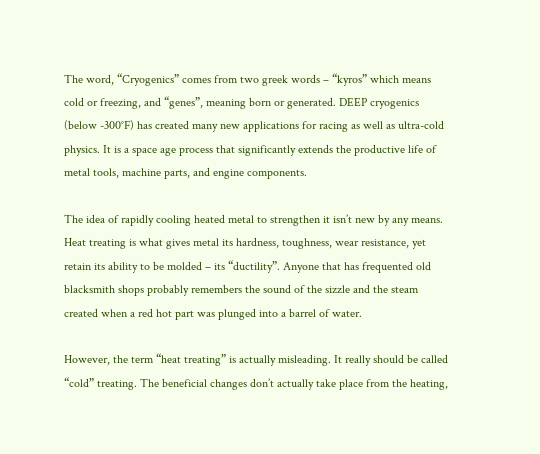The word, “Cryogenics” comes from two greek words – “kyros” which means cold or freezing, and “genes”, meaning born or generated. DEEP cryogenics (below -300°F) has created many new applications for racing as well as ultra-cold physics. It is a space age process that significantly extends the productive life of metal tools, machine parts, and engine components.

The idea of rapidly cooling heated metal to strengthen it isn’t new by any means. Heat treating is what gives metal its hardness, toughness, wear resistance, yet retain its ability to be molded – its “ductility”. Anyone that has frequented old blacksmith shops probably remembers the sound of the sizzle and the steam created when a red hot part was plunged into a barrel of water.

However, the term “heat treating” is actually misleading. It really should be called “cold” treating. The beneficial changes don’t actually take place from the heating,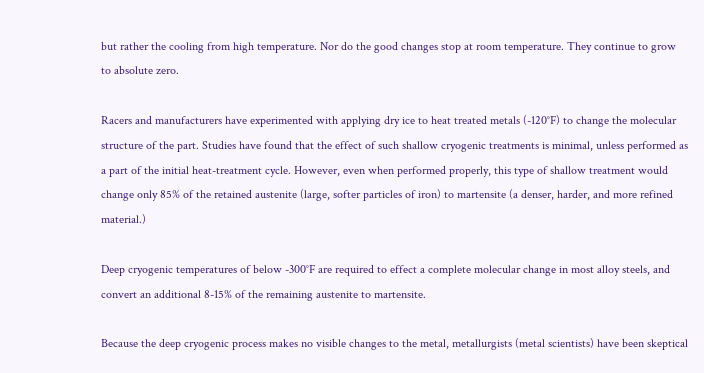but rather the cooling from high temperature. Nor do the good changes stop at room temperature. They continue to grow to absolute zero.

Racers and manufacturers have experimented with applying dry ice to heat treated metals (-120°F) to change the molecular structure of the part. Studies have found that the effect of such shallow cryogenic treatments is minimal, unless performed as a part of the initial heat-treatment cycle. However, even when performed properly, this type of shallow treatment would change only 85% of the retained austenite (large, softer particles of iron) to martensite (a denser, harder, and more refined material.)

Deep cryogenic temperatures of below -300°F are required to effect a complete molecular change in most alloy steels, and convert an additional 8-15% of the remaining austenite to martensite.

Because the deep cryogenic process makes no visible changes to the metal, metallurgists (metal scientists) have been skeptical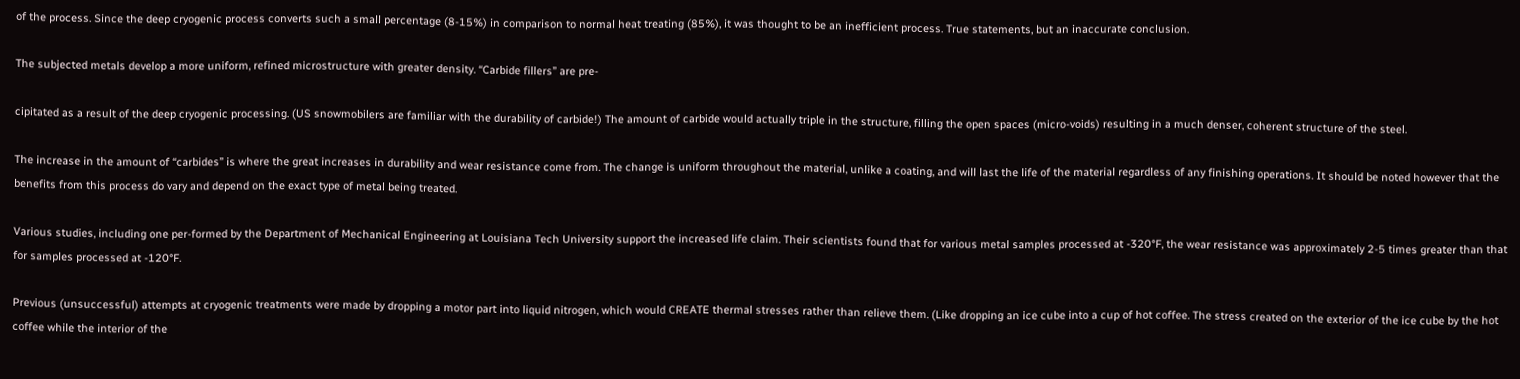of the process. Since the deep cryogenic process converts such a small percentage (8-15%) in comparison to normal heat treating (85%), it was thought to be an inefficient process. True statements, but an inaccurate conclusion.

The subjected metals develop a more uniform, refined microstructure with greater density. “Carbide fillers” are pre-

cipitated as a result of the deep cryogenic processing. (US snowmobilers are familiar with the durability of carbide!) The amount of carbide would actually triple in the structure, filling the open spaces (micro-voids) resulting in a much denser, coherent structure of the steel.

The increase in the amount of “carbides” is where the great increases in durability and wear resistance come from. The change is uniform throughout the material, unlike a coating, and will last the life of the material regardless of any finishing operations. It should be noted however that the benefits from this process do vary and depend on the exact type of metal being treated.

Various studies, including one per-formed by the Department of Mechanical Engineering at Louisiana Tech University support the increased life claim. Their scientists found that for various metal samples processed at -320°F, the wear resistance was approximately 2-5 times greater than that for samples processed at -120°F.

Previous (unsuccessful) attempts at cryogenic treatments were made by dropping a motor part into liquid nitrogen, which would CREATE thermal stresses rather than relieve them. (Like dropping an ice cube into a cup of hot coffee. The stress created on the exterior of the ice cube by the hot coffee while the interior of the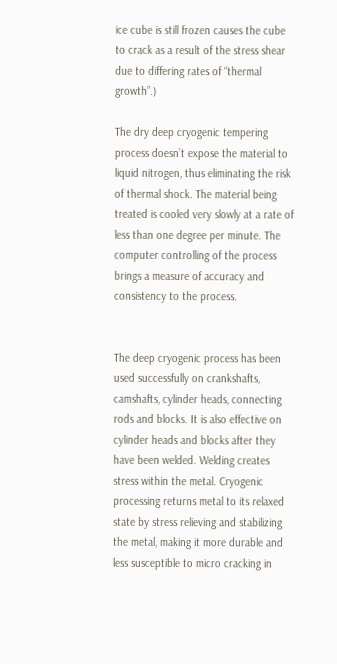ice cube is still frozen causes the cube to crack as a result of the stress shear due to differing rates of “thermal growth”.)

The dry deep cryogenic tempering process doesn’t expose the material to liquid nitrogen, thus eliminating the risk of thermal shock. The material being treated is cooled very slowly at a rate of less than one degree per minute. The computer controlling of the process brings a measure of accuracy and consistency to the process.


The deep cryogenic process has been used successfully on crankshafts, camshafts, cylinder heads, connecting rods and blocks. It is also effective on cylinder heads and blocks after they have been welded. Welding creates stress within the metal. Cryogenic processing returns metal to its relaxed state by stress relieving and stabilizing the metal, making it more durable and less susceptible to micro cracking in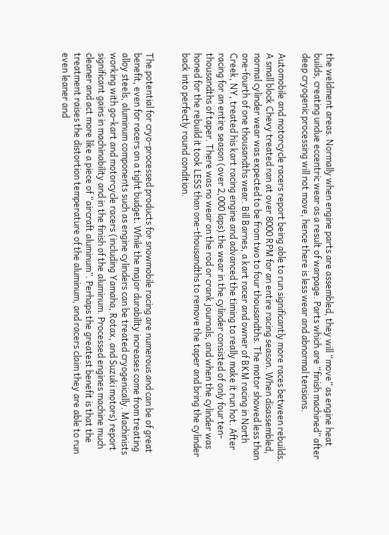the weldment areas. Normally when engine parts are assembled, they will “move” as engine heat builds, creating undue eccentric wear as a result of warpage. Parts which are “finish machined” after deep cryogenic processing will not move, hence there is less wear and abnormal tensions.

Automobile and motorcycle racers report being able to run significantly more races between rebuilds. A small block Chevy treated ran at over 8000 RPM for an entire racing season. When disassembled, normal cylinder wear was expected to be from two to four thousandths. The motor showed less than one-fourth of one thousandths wear. Bill Barnes, a kart racer and owner of BKM racing in North Creek, NY, treated his kart racing engine and advanced the timing to really make it run hot. After racing for an entire season (over 2,000 laps) the wear in the cylinder consisted of only four ten-thousandths of taper. There was no wear on the rod or crank journals, and when the cylinder was honed for the rebuild it took LESS than one-thousandths to remove the taper and bring the cylinder back into perfectly round condition.


The potential for cryo-processed products for snowmobile racing are numerous and can be of great benefit, even for racers on a tight budget. While the major durability increases come from treating alloy steels, aluminum components such as engine cylinders can be treated cryogenically. Machinists working with go-kart and motorcycle racers (including Yamaha, Rotax, and Suzuki motors) report significant gains in machinability and in the finish of the aluminum. Processed engines machine much cleaner and act more like a piece of “aircraft aluminum”. Perhaps the greatest benefit is that the treatment raises the distortion temperature of the aluminum, and racers claim they are able to run even leaner and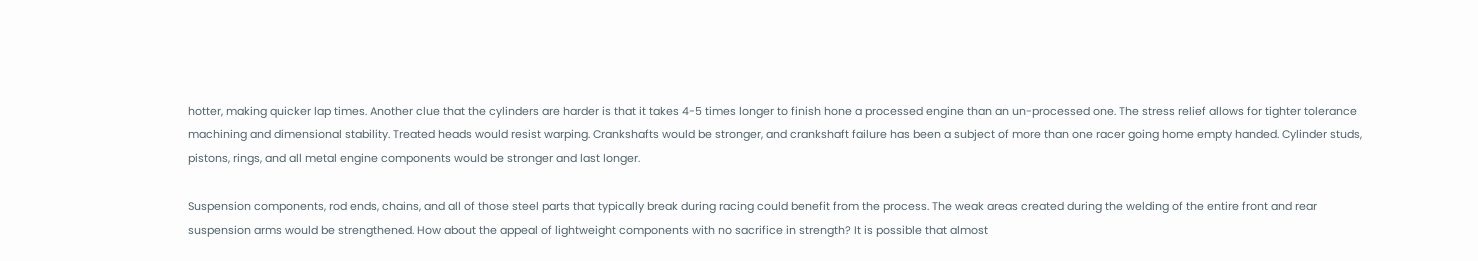hotter, making quicker lap times. Another clue that the cylinders are harder is that it takes 4-5 times longer to finish hone a processed engine than an un-processed one. The stress relief allows for tighter tolerance machining and dimensional stability. Treated heads would resist warping. Crankshafts would be stronger, and crankshaft failure has been a subject of more than one racer going home empty handed. Cylinder studs, pistons, rings, and all metal engine components would be stronger and last longer.

Suspension components, rod ends, chains, and all of those steel parts that typically break during racing could benefit from the process. The weak areas created during the welding of the entire front and rear suspension arms would be strengthened. How about the appeal of lightweight components with no sacrifice in strength? It is possible that almost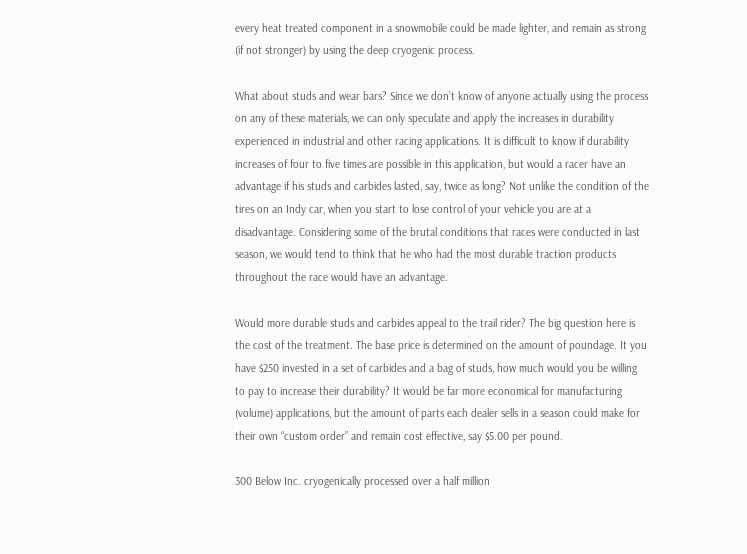every heat treated component in a snowmobile could be made lighter, and remain as strong (if not stronger) by using the deep cryogenic process.

What about studs and wear bars? Since we don’t know of anyone actually using the process on any of these materials, we can only speculate and apply the increases in durability experienced in industrial and other racing applications. It is difficult to know if durability increases of four to five times are possible in this application, but would a racer have an advantage if his studs and carbides lasted, say, twice as long? Not unlike the condition of the tires on an Indy car, when you start to lose control of your vehicle you are at a disadvantage. Considering some of the brutal conditions that races were conducted in last season, we would tend to think that he who had the most durable traction products throughout the race would have an advantage.

Would more durable studs and carbides appeal to the trail rider? The big question here is the cost of the treatment. The base price is determined on the amount of poundage. It you have $250 invested in a set of carbides and a bag of studs, how much would you be willing to pay to increase their durability? It would be far more economical for manufacturing (volume) applications, but the amount of parts each dealer sells in a season could make for their own “custom order” and remain cost effective, say $5.00 per pound.

300 Below Inc. cryogenically processed over a half million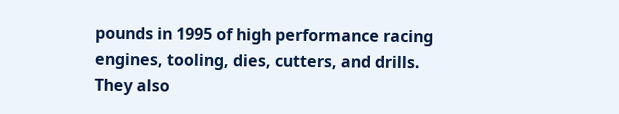pounds in 1995 of high performance racing engines, tooling, dies, cutters, and drills. They also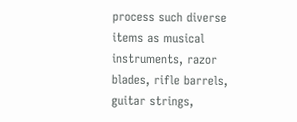process such diverse items as musical instruments, razor blades, rifle barrels, guitar strings,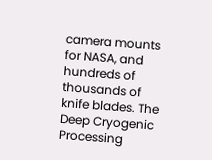camera mounts for NASA, and hundreds of thousands of knife blades. The Deep Cryogenic Processing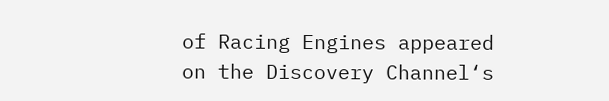of Racing Engines appeared on the Discovery Channel‘s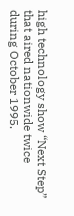high technology show “Next Step” that aired nationwide twice during October 1995.